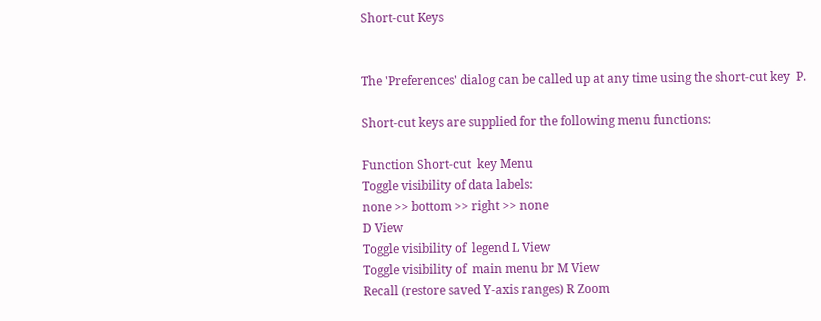Short-cut Keys


The 'Preferences' dialog can be called up at any time using the short-cut key  P.

Short-cut keys are supplied for the following menu functions:

Function Short-cut  key Menu
Toggle visibility of data labels:
none >> bottom >> right >> none
D View
Toggle visibility of  legend L View
Toggle visibility of  main menu br M View
Recall (restore saved Y-axis ranges) R Zoom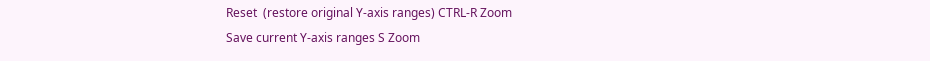Reset  (restore original Y-axis ranges) CTRL-R Zoom
Save current Y-axis ranges S Zoom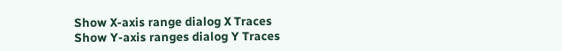Show X-axis range dialog X Traces
Show Y-axis ranges dialog Y Traces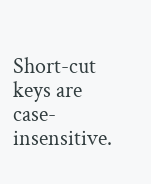Short-cut keys are case-insensitive.